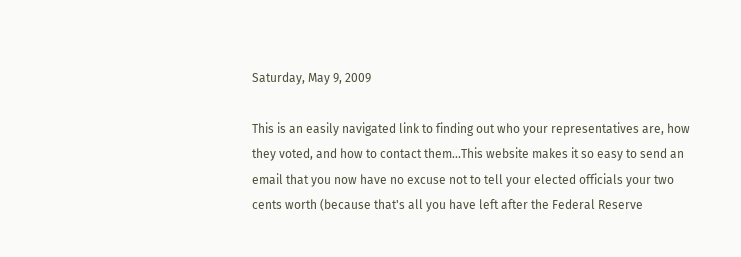Saturday, May 9, 2009

This is an easily navigated link to finding out who your representatives are, how they voted, and how to contact them...This website makes it so easy to send an email that you now have no excuse not to tell your elected officials your two cents worth (because that's all you have left after the Federal Reserve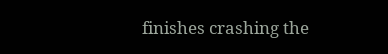finishes crashing the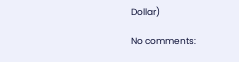Dollar)

No comments: